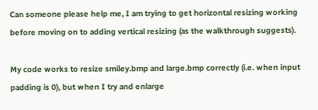Can someone please help me, I am trying to get horizontal resizing working before moving on to adding vertical resizing (as the walkthrough suggests).

My code works to resize smiley.bmp and large.bmp correctly (i.e. when input padding is 0), but when I try and enlarge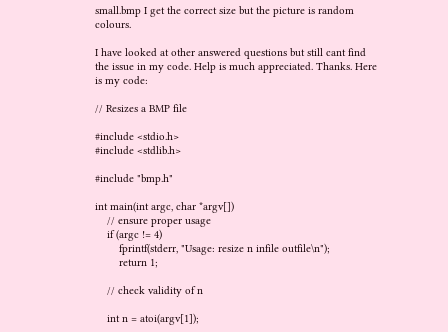small.bmp I get the correct size but the picture is random colours.

I have looked at other answered questions but still cant find the issue in my code. Help is much appreciated. Thanks. Here is my code:

// Resizes a BMP file

#include <stdio.h>
#include <stdlib.h>

#include "bmp.h"

int main(int argc, char *argv[])
    // ensure proper usage
    if (argc != 4)
        fprintf(stderr, "Usage: resize n infile outfile\n");
        return 1;

    // check validity of n

    int n = atoi(argv[1]);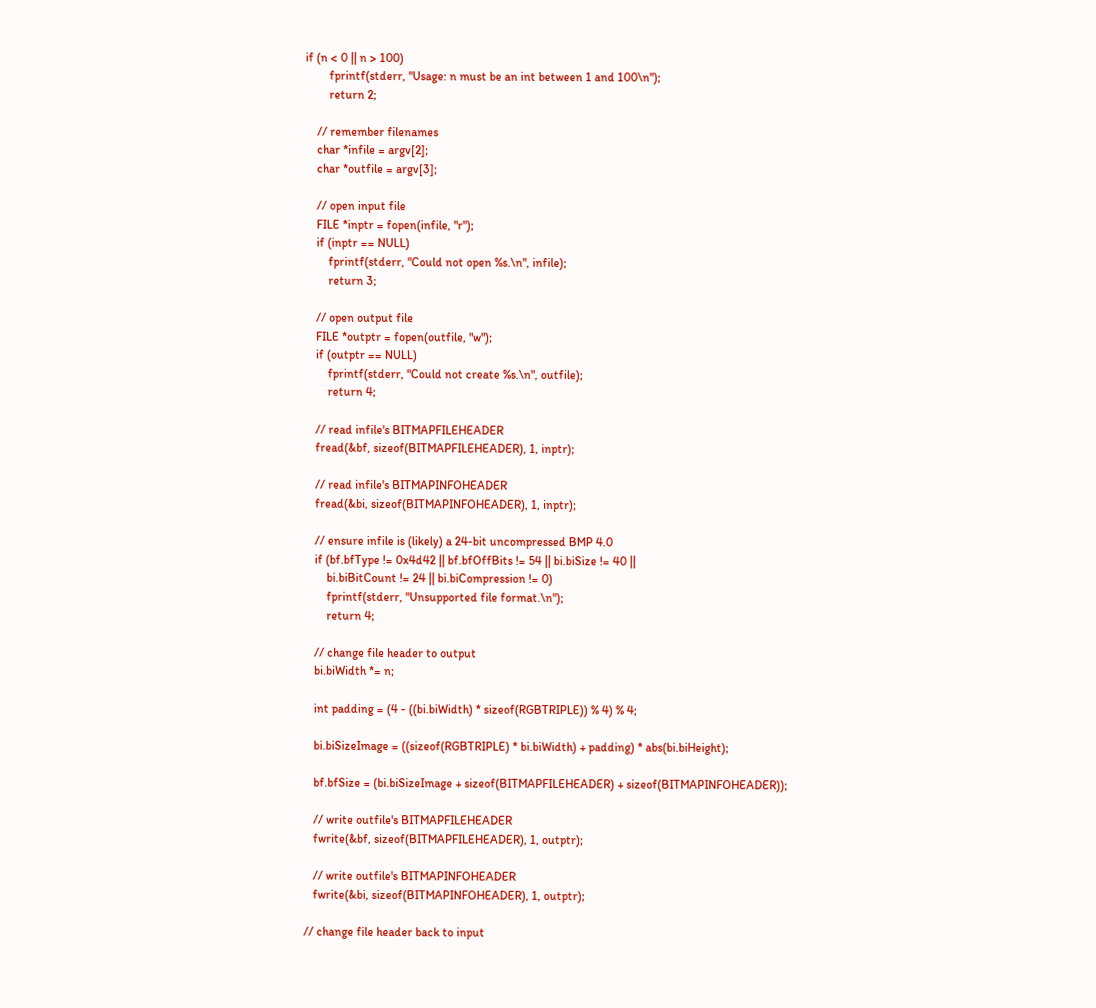if (n < 0 || n > 100)
        fprintf(stderr, "Usage: n must be an int between 1 and 100\n");
        return 2;

    // remember filenames
    char *infile = argv[2];
    char *outfile = argv[3];

    // open input file
    FILE *inptr = fopen(infile, "r");
    if (inptr == NULL)
        fprintf(stderr, "Could not open %s.\n", infile);
        return 3;

    // open output file
    FILE *outptr = fopen(outfile, "w");
    if (outptr == NULL)
        fprintf(stderr, "Could not create %s.\n", outfile);
        return 4;

    // read infile's BITMAPFILEHEADER
    fread(&bf, sizeof(BITMAPFILEHEADER), 1, inptr);

    // read infile's BITMAPINFOHEADER
    fread(&bi, sizeof(BITMAPINFOHEADER), 1, inptr);

    // ensure infile is (likely) a 24-bit uncompressed BMP 4.0
    if (bf.bfType != 0x4d42 || bf.bfOffBits != 54 || bi.biSize != 40 ||
        bi.biBitCount != 24 || bi.biCompression != 0)
        fprintf(stderr, "Unsupported file format.\n");
        return 4;

    // change file header to output
    bi.biWidth *= n;

    int padding = (4 - ((bi.biWidth) * sizeof(RGBTRIPLE)) % 4) % 4;

    bi.biSizeImage = ((sizeof(RGBTRIPLE) * bi.biWidth) + padding) * abs(bi.biHeight);

    bf.bfSize = (bi.biSizeImage + sizeof(BITMAPFILEHEADER) + sizeof(BITMAPINFOHEADER));

    // write outfile's BITMAPFILEHEADER
    fwrite(&bf, sizeof(BITMAPFILEHEADER), 1, outptr);

    // write outfile's BITMAPINFOHEADER
    fwrite(&bi, sizeof(BITMAPINFOHEADER), 1, outptr);

 // change file header back to input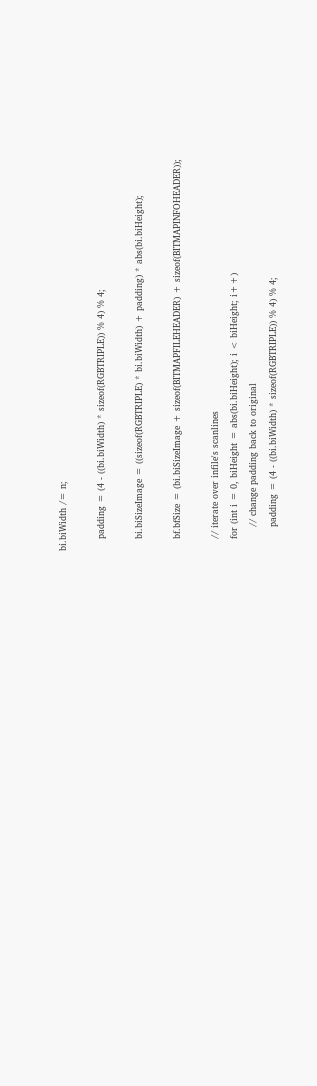bi.biWidth /= n;

    padding = (4 - ((bi.biWidth) * sizeof(RGBTRIPLE)) % 4) % 4;

    bi.biSizeImage = ((sizeof(RGBTRIPLE) * bi.biWidth) + padding) * abs(bi.biHeight);

    bf.bfSize = (bi.biSizeImage + sizeof(BITMAPFILEHEADER) + sizeof(BITMAPINFOHEADER));

    // iterate over infile's scanlines
    for (int i = 0, biHeight = abs(bi.biHeight); i < biHeight; i++)
        // change padding back to original
        padding = (4 - ((bi.biWidth) * sizeof(RGBTRIPLE)) % 4) % 4;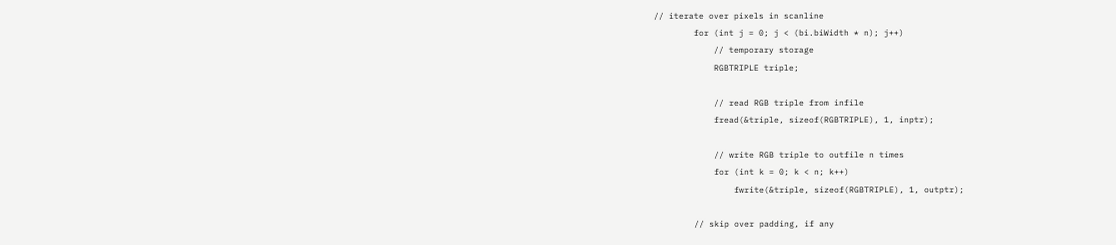// iterate over pixels in scanline
        for (int j = 0; j < (bi.biWidth * n); j++)
            // temporary storage
            RGBTRIPLE triple;

            // read RGB triple from infile
            fread(&triple, sizeof(RGBTRIPLE), 1, inptr);

            // write RGB triple to outfile n times
            for (int k = 0; k < n; k++)
                fwrite(&triple, sizeof(RGBTRIPLE), 1, outptr);

        // skip over padding, if any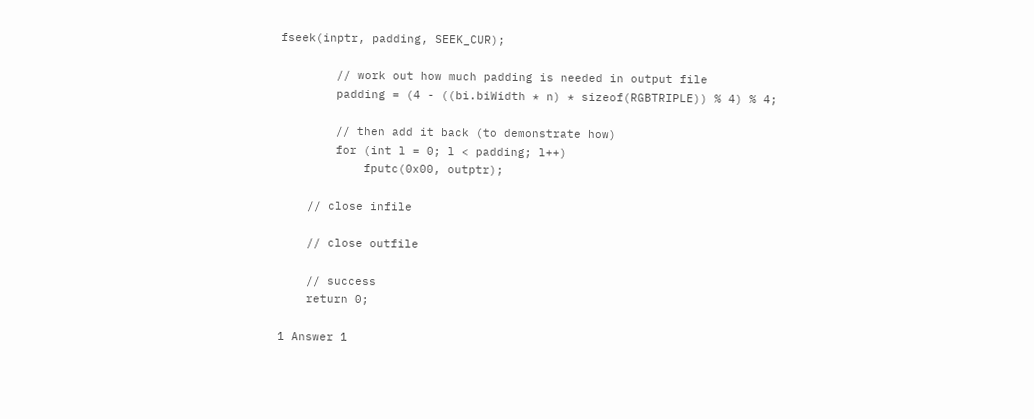fseek(inptr, padding, SEEK_CUR);

        // work out how much padding is needed in output file
        padding = (4 - ((bi.biWidth * n) * sizeof(RGBTRIPLE)) % 4) % 4;

        // then add it back (to demonstrate how)
        for (int l = 0; l < padding; l++)
            fputc(0x00, outptr);

    // close infile

    // close outfile

    // success
    return 0;

1 Answer 1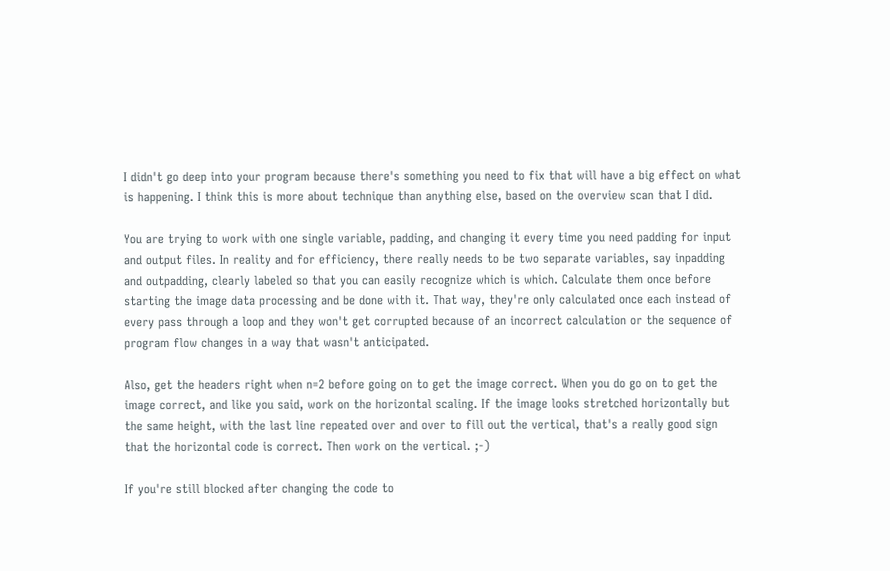I didn't go deep into your program because there's something you need to fix that will have a big effect on what is happening. I think this is more about technique than anything else, based on the overview scan that I did.

You are trying to work with one single variable, padding, and changing it every time you need padding for input and output files. In reality and for efficiency, there really needs to be two separate variables, say inpadding and outpadding, clearly labeled so that you can easily recognize which is which. Calculate them once before starting the image data processing and be done with it. That way, they're only calculated once each instead of every pass through a loop and they won't get corrupted because of an incorrect calculation or the sequence of program flow changes in a way that wasn't anticipated.

Also, get the headers right when n=2 before going on to get the image correct. When you do go on to get the image correct, and like you said, work on the horizontal scaling. If the image looks stretched horizontally but the same height, with the last line repeated over and over to fill out the vertical, that's a really good sign that the horizontal code is correct. Then work on the vertical. ;-)

If you're still blocked after changing the code to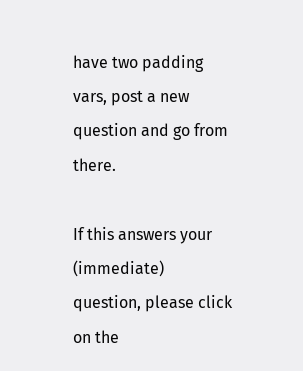have two padding vars, post a new question and go from there.

If this answers your (immediate) question, please click on the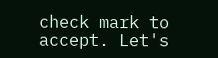check mark to accept. Let's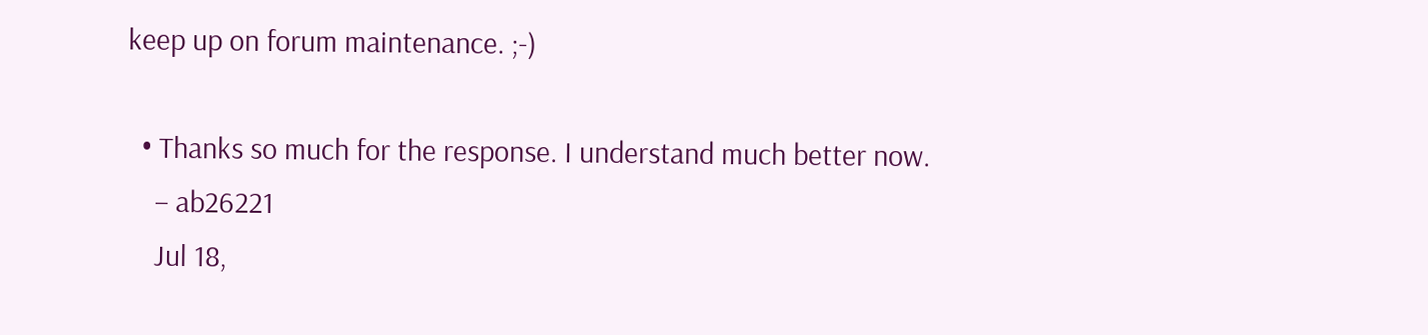keep up on forum maintenance. ;-)

  • Thanks so much for the response. I understand much better now.
    – ab26221
    Jul 18,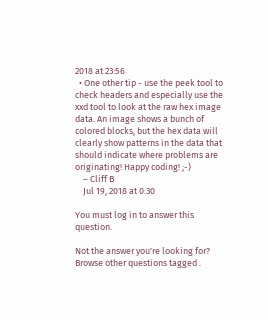2018 at 23:56
  • One other tip - use the peek tool to check headers and especially use the xxd tool to look at the raw hex image data. An image shows a bunch of colored blocks, but the hex data will clearly show patterns in the data that should indicate where problems are originating! Happy coding! ;-)
    – Cliff B
    Jul 19, 2018 at 0:30

You must log in to answer this question.

Not the answer you're looking for? Browse other questions tagged .